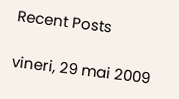Recent Posts

vineri, 29 mai 2009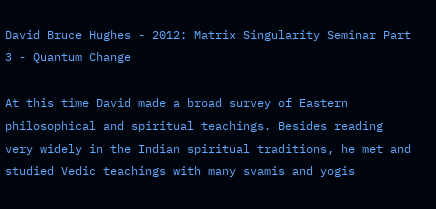David Bruce Hughes - 2012: Matrix Singularity Seminar Part 3 - Quantum Change

At this time David made a broad survey of Eastern philosophical and spiritual teachings. Besides reading very widely in the Indian spiritual traditions, he met and studied Vedic teachings with many svamis and yogis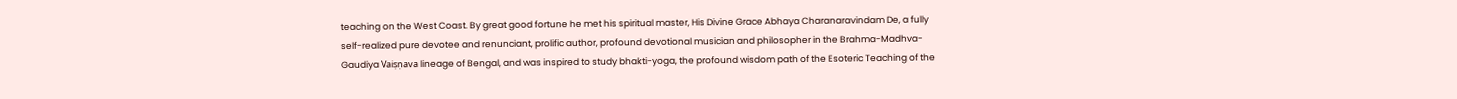teaching on the West Coast. By great good fortune he met his spiritual master, His Divine Grace Abhaya Charanaravindam De, a fully self-realized pure devotee and renunciant, prolific author, profound devotional musician and philosopher in the Brahma-Madhva-Gaudiya Vaiṣṇava lineage of Bengal, and was inspired to study bhakti-yoga, the profound wisdom path of the Esoteric Teaching of the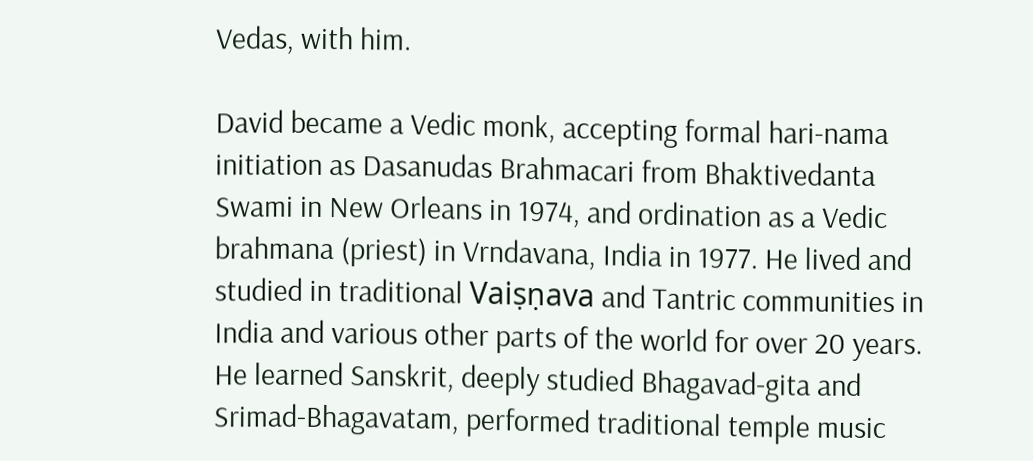Vedas, with him.

David became a Vedic monk, accepting formal hari-nama initiation as Dasanudas Brahmacari from Bhaktivedanta Swami in New Orleans in 1974, and ordination as a Vedic brahmana (priest) in Vrndavana, India in 1977. He lived and studied in traditional Vaiṣṇava and Tantric communities in India and various other parts of the world for over 20 years. He learned Sanskrit, deeply studied Bhagavad-gita and Srimad-Bhagavatam, performed traditional temple music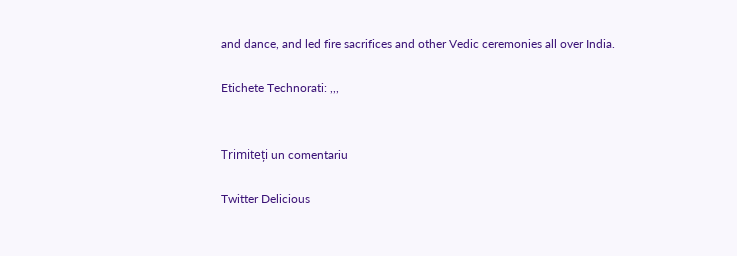and dance, and led fire sacrifices and other Vedic ceremonies all over India.

Etichete Technorati: ,,,


Trimiteți un comentariu

Twitter Delicious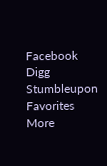Facebook Digg Stumbleupon Favorites More